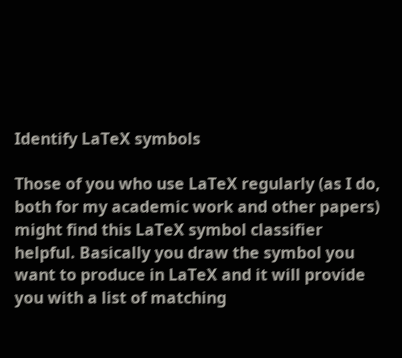Identify LaTeX symbols

Those of you who use LaTeX regularly (as I do, both for my academic work and other papers) might find this LaTeX symbol classifier helpful. Basically you draw the symbol you want to produce in LaTeX and it will provide you with a list of matching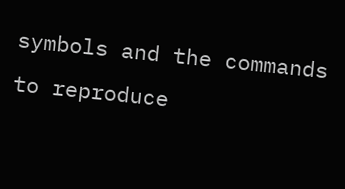symbols and the commands to reproduce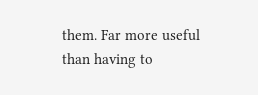them. Far more useful than having to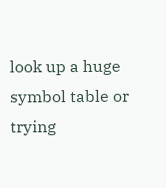look up a huge symbol table or trying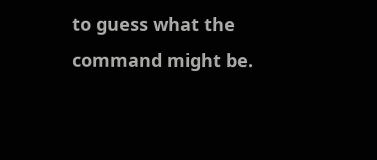to guess what the command might be.